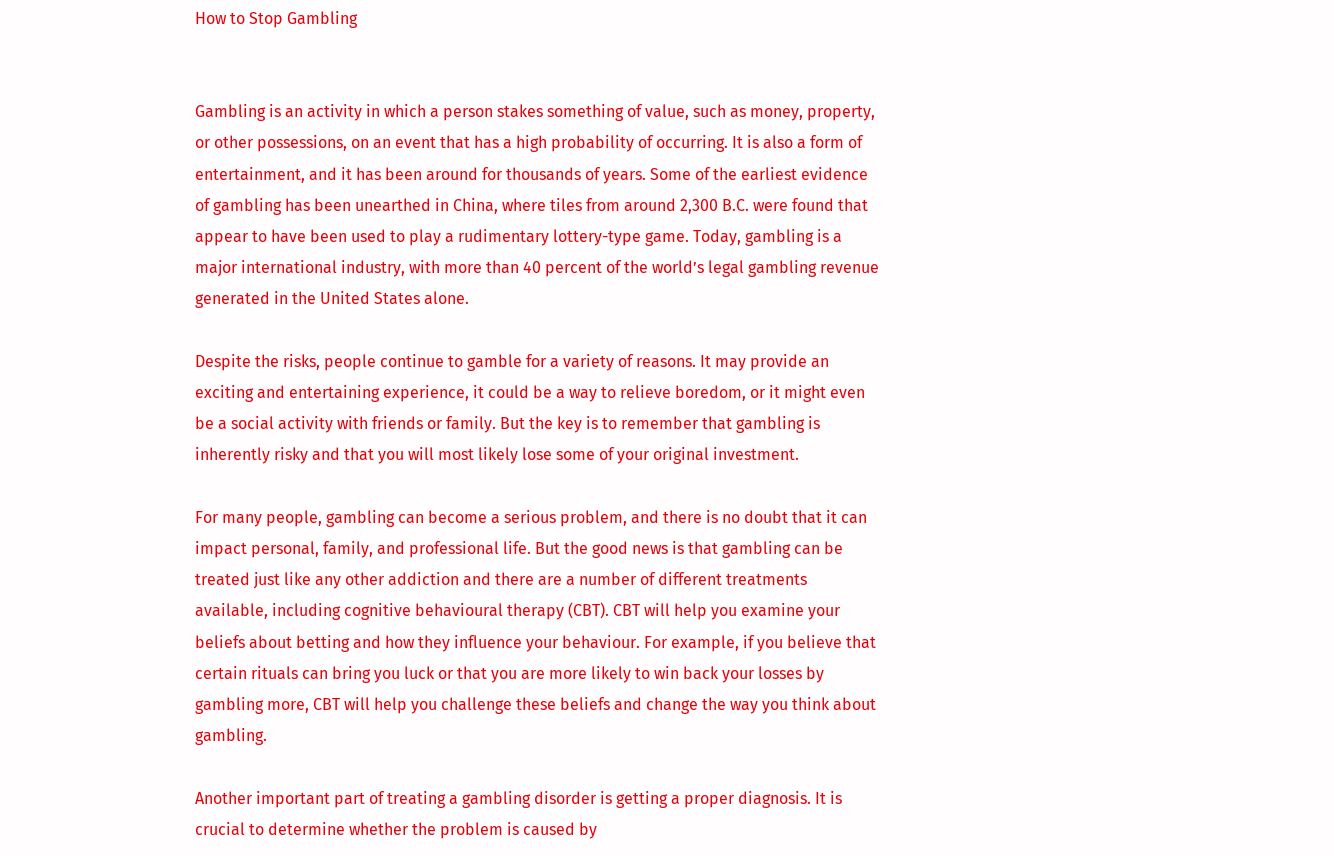How to Stop Gambling


Gambling is an activity in which a person stakes something of value, such as money, property, or other possessions, on an event that has a high probability of occurring. It is also a form of entertainment, and it has been around for thousands of years. Some of the earliest evidence of gambling has been unearthed in China, where tiles from around 2,300 B.C. were found that appear to have been used to play a rudimentary lottery-type game. Today, gambling is a major international industry, with more than 40 percent of the world’s legal gambling revenue generated in the United States alone.

Despite the risks, people continue to gamble for a variety of reasons. It may provide an exciting and entertaining experience, it could be a way to relieve boredom, or it might even be a social activity with friends or family. But the key is to remember that gambling is inherently risky and that you will most likely lose some of your original investment.

For many people, gambling can become a serious problem, and there is no doubt that it can impact personal, family, and professional life. But the good news is that gambling can be treated just like any other addiction and there are a number of different treatments available, including cognitive behavioural therapy (CBT). CBT will help you examine your beliefs about betting and how they influence your behaviour. For example, if you believe that certain rituals can bring you luck or that you are more likely to win back your losses by gambling more, CBT will help you challenge these beliefs and change the way you think about gambling.

Another important part of treating a gambling disorder is getting a proper diagnosis. It is crucial to determine whether the problem is caused by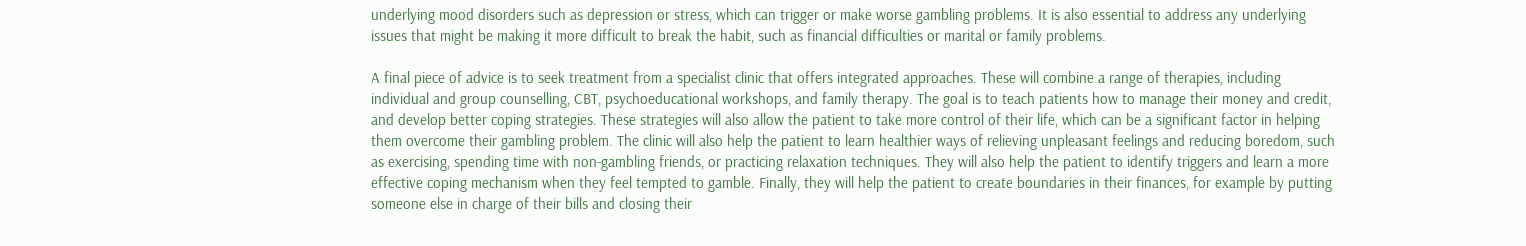underlying mood disorders such as depression or stress, which can trigger or make worse gambling problems. It is also essential to address any underlying issues that might be making it more difficult to break the habit, such as financial difficulties or marital or family problems.

A final piece of advice is to seek treatment from a specialist clinic that offers integrated approaches. These will combine a range of therapies, including individual and group counselling, CBT, psychoeducational workshops, and family therapy. The goal is to teach patients how to manage their money and credit, and develop better coping strategies. These strategies will also allow the patient to take more control of their life, which can be a significant factor in helping them overcome their gambling problem. The clinic will also help the patient to learn healthier ways of relieving unpleasant feelings and reducing boredom, such as exercising, spending time with non-gambling friends, or practicing relaxation techniques. They will also help the patient to identify triggers and learn a more effective coping mechanism when they feel tempted to gamble. Finally, they will help the patient to create boundaries in their finances, for example by putting someone else in charge of their bills and closing their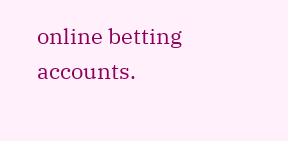online betting accounts.